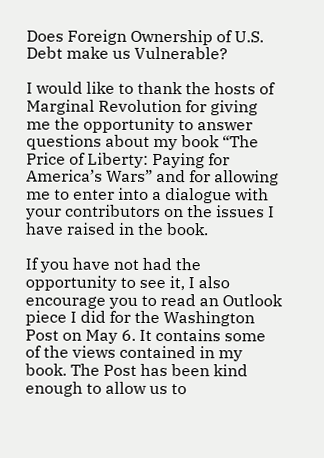Does Foreign Ownership of U.S. Debt make us Vulnerable?

I would like to thank the hosts of Marginal Revolution for giving me the opportunity to answer questions about my book “The Price of Liberty: Paying for America’s Wars” and for allowing me to enter into a dialogue with your contributors on the issues I have raised in the book.

If you have not had the opportunity to see it, I also encourage you to read an Outlook piece I did for the Washington Post on May 6. It contains some of the views contained in my book. The Post has been kind enough to allow us to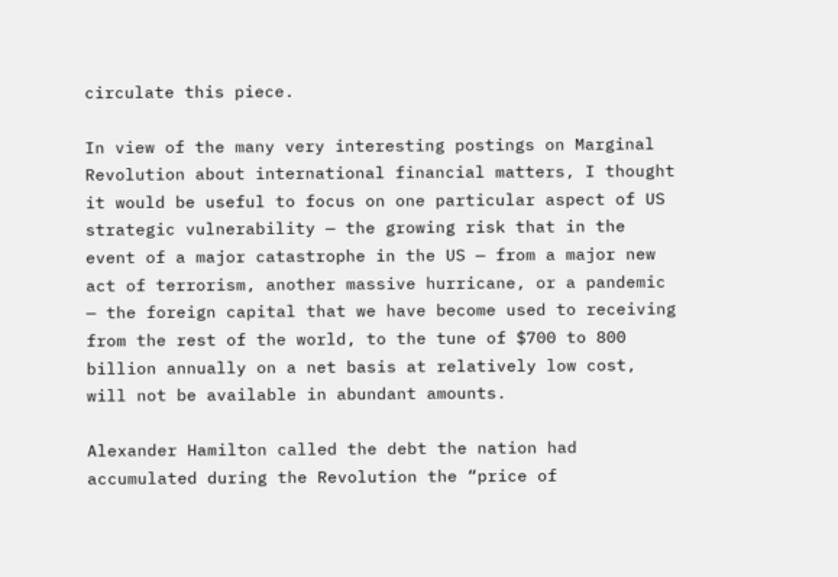circulate this piece.

In view of the many very interesting postings on Marginal Revolution about international financial matters, I thought it would be useful to focus on one particular aspect of US strategic vulnerability — the growing risk that in the event of a major catastrophe in the US — from a major new act of terrorism, another massive hurricane, or a pandemic — the foreign capital that we have become used to receiving from the rest of the world, to the tune of $700 to 800 billion annually on a net basis at relatively low cost, will not be available in abundant amounts.

Alexander Hamilton called the debt the nation had accumulated during the Revolution the “price of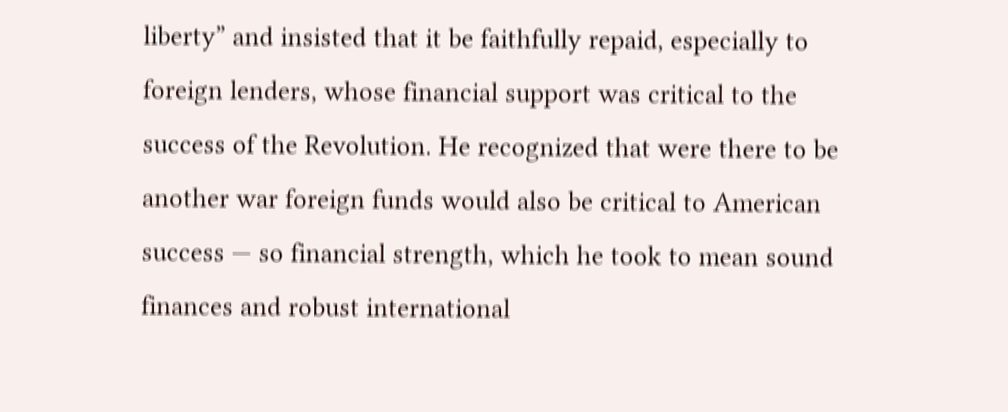liberty” and insisted that it be faithfully repaid, especially to foreign lenders, whose financial support was critical to the success of the Revolution. He recognized that were there to be another war foreign funds would also be critical to American success — so financial strength, which he took to mean sound finances and robust international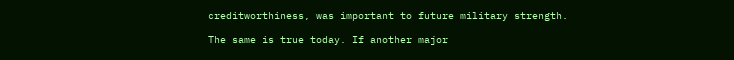creditworthiness, was important to future military strength.

The same is true today. If another major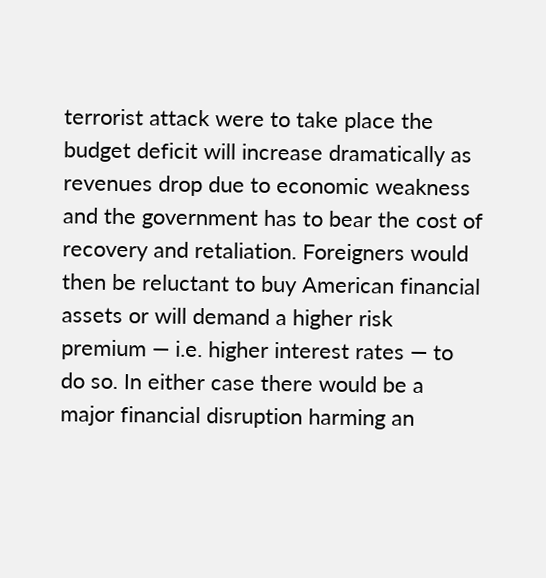terrorist attack were to take place the budget deficit will increase dramatically as revenues drop due to economic weakness  and the government has to bear the cost of recovery and retaliation. Foreigners would then be reluctant to buy American financial assets or will demand a higher risk premium — i.e. higher interest rates — to do so. In either case there would be a major financial disruption harming an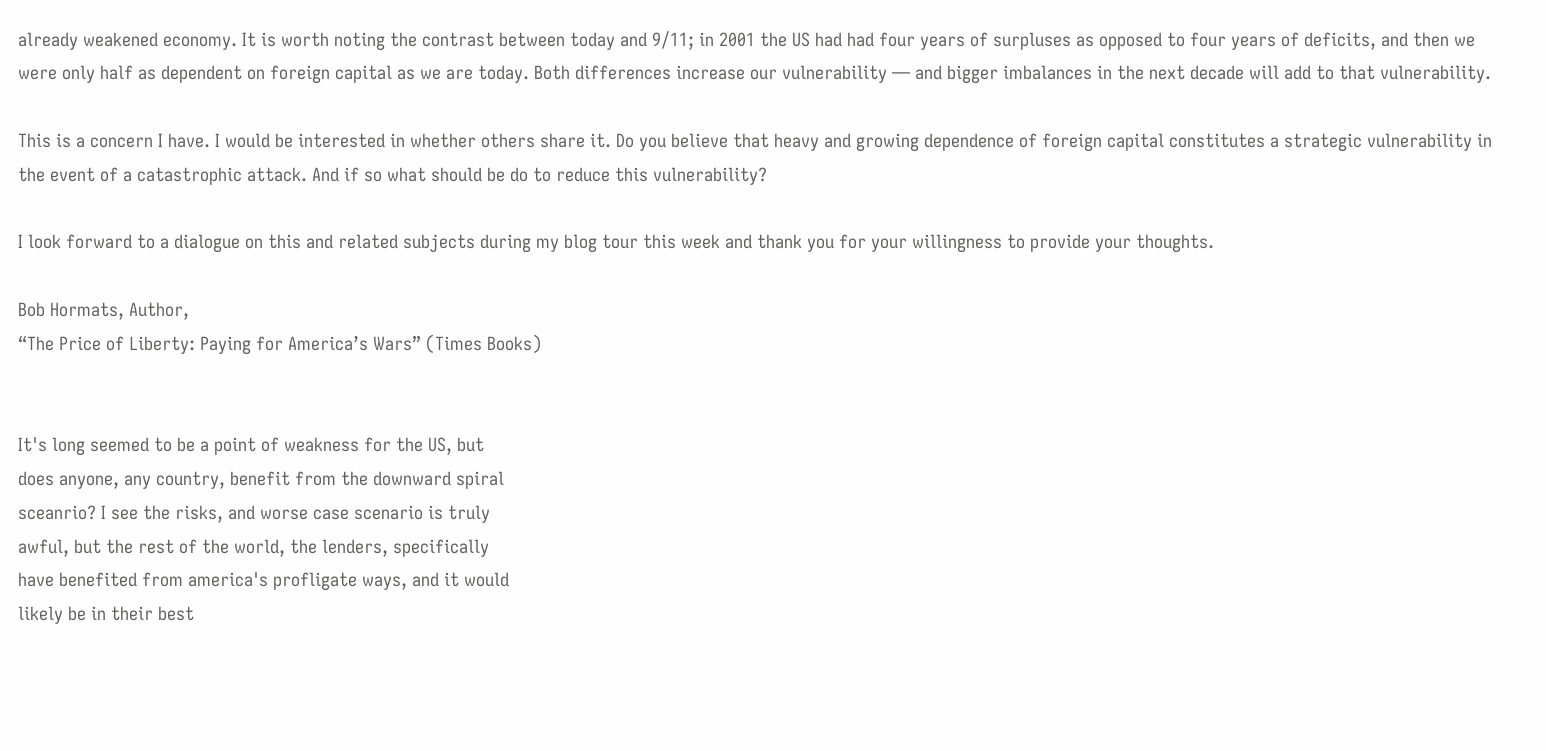already weakened economy. It is worth noting the contrast between today and 9/11; in 2001 the US had had four years of surpluses as opposed to four years of deficits, and then we were only half as dependent on foreign capital as we are today. Both differences increase our vulnerability — and bigger imbalances in the next decade will add to that vulnerability.

This is a concern I have. I would be interested in whether others share it. Do you believe that heavy and growing dependence of foreign capital constitutes a strategic vulnerability in the event of a catastrophic attack. And if so what should be do to reduce this vulnerability?

I look forward to a dialogue on this and related subjects during my blog tour this week and thank you for your willingness to provide your thoughts.

Bob Hormats, Author,
“The Price of Liberty: Paying for America’s Wars” (Times Books)


It's long seemed to be a point of weakness for the US, but
does anyone, any country, benefit from the downward spiral
sceanrio? I see the risks, and worse case scenario is truly
awful, but the rest of the world, the lenders, specifically
have benefited from america's profligate ways, and it would
likely be in their best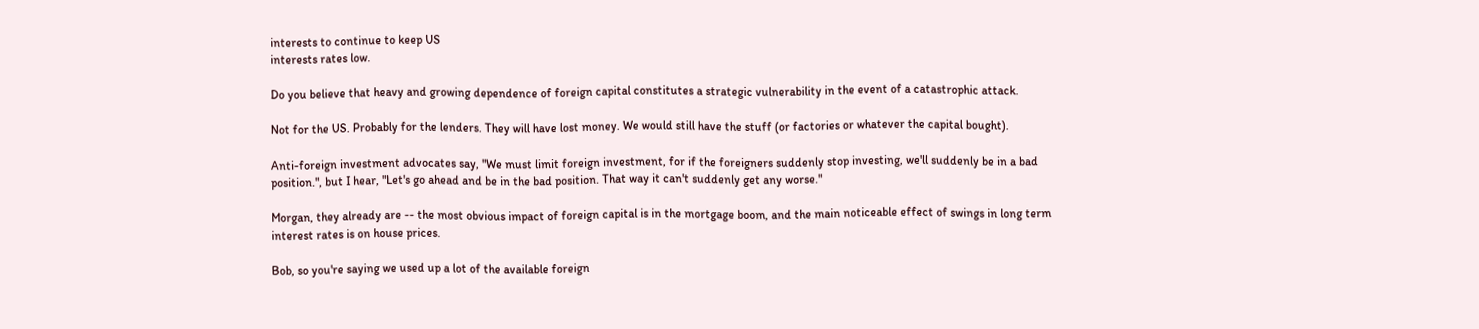interests to continue to keep US
interests rates low.

Do you believe that heavy and growing dependence of foreign capital constitutes a strategic vulnerability in the event of a catastrophic attack.

Not for the US. Probably for the lenders. They will have lost money. We would still have the stuff (or factories or whatever the capital bought).

Anti-foreign investment advocates say, "We must limit foreign investment, for if the foreigners suddenly stop investing, we'll suddenly be in a bad position.", but I hear, "Let's go ahead and be in the bad position. That way it can't suddenly get any worse."

Morgan, they already are -- the most obvious impact of foreign capital is in the mortgage boom, and the main noticeable effect of swings in long term interest rates is on house prices.

Bob, so you're saying we used up a lot of the available foreign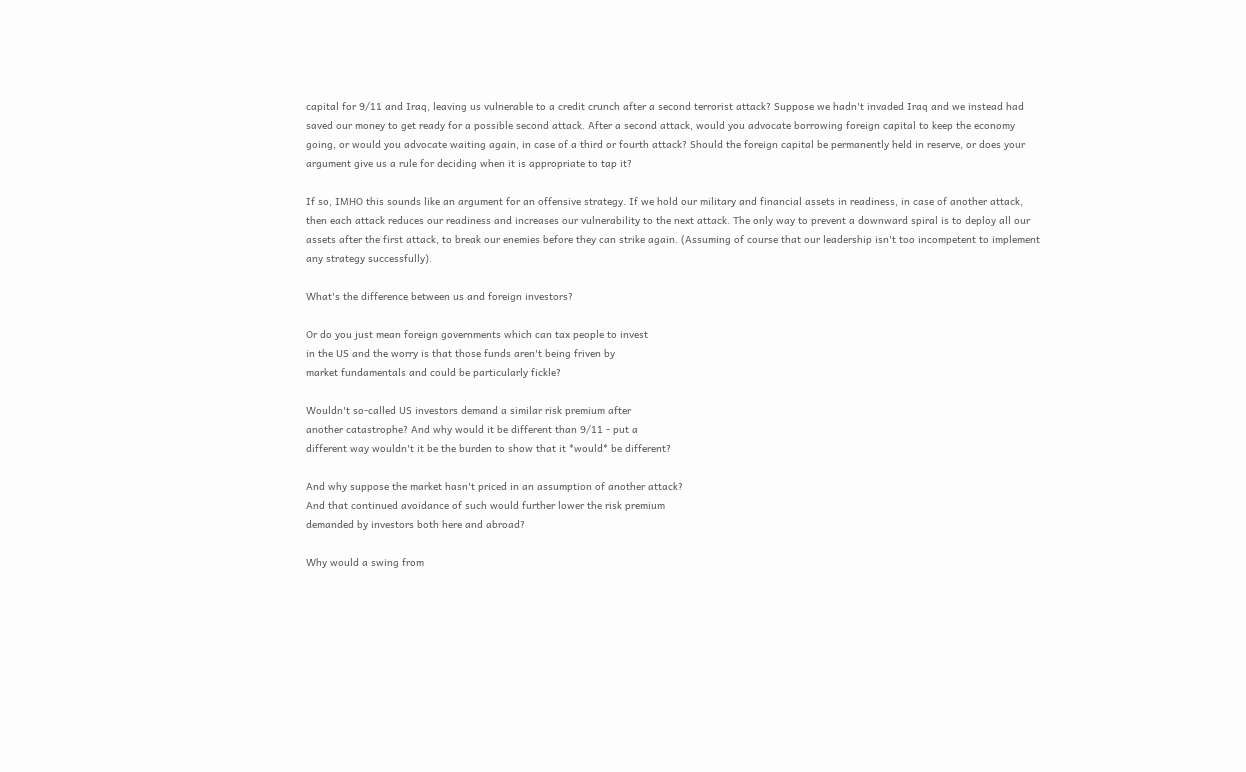capital for 9/11 and Iraq, leaving us vulnerable to a credit crunch after a second terrorist attack? Suppose we hadn't invaded Iraq and we instead had saved our money to get ready for a possible second attack. After a second attack, would you advocate borrowing foreign capital to keep the economy going, or would you advocate waiting again, in case of a third or fourth attack? Should the foreign capital be permanently held in reserve, or does your argument give us a rule for deciding when it is appropriate to tap it?

If so, IMHO this sounds like an argument for an offensive strategy. If we hold our military and financial assets in readiness, in case of another attack, then each attack reduces our readiness and increases our vulnerability to the next attack. The only way to prevent a downward spiral is to deploy all our assets after the first attack, to break our enemies before they can strike again. (Assuming of course that our leadership isn't too incompetent to implement any strategy successfully).

What's the difference between us and foreign investors?

Or do you just mean foreign governments which can tax people to invest
in the US and the worry is that those funds aren't being friven by
market fundamentals and could be particularly fickle?

Wouldn't so-called US investors demand a similar risk premium after
another catastrophe? And why would it be different than 9/11 - put a
different way wouldn't it be the burden to show that it *would* be different?

And why suppose the market hasn't priced in an assumption of another attack?
And that continued avoidance of such would further lower the risk premium
demanded by investors both here and abroad?

Why would a swing from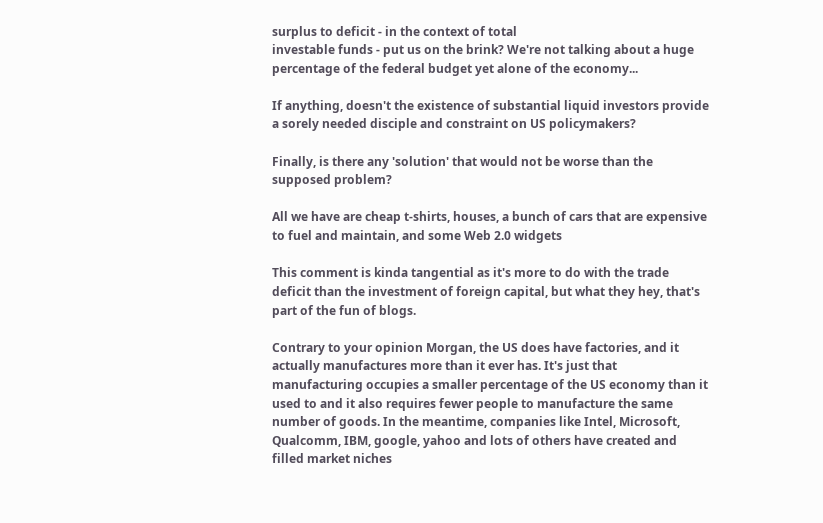surplus to deficit - in the context of total
investable funds - put us on the brink? We're not talking about a huge
percentage of the federal budget yet alone of the economy...

If anything, doesn't the existence of substantial liquid investors provide
a sorely needed disciple and constraint on US policymakers?

Finally, is there any 'solution' that would not be worse than the supposed problem?

All we have are cheap t-shirts, houses, a bunch of cars that are expensive to fuel and maintain, and some Web 2.0 widgets

This comment is kinda tangential as it's more to do with the trade deficit than the investment of foreign capital, but what they hey, that's part of the fun of blogs.

Contrary to your opinion Morgan, the US does have factories, and it actually manufactures more than it ever has. It's just that manufacturing occupies a smaller percentage of the US economy than it used to and it also requires fewer people to manufacture the same number of goods. In the meantime, companies like Intel, Microsoft, Qualcomm, IBM, google, yahoo and lots of others have created and filled market niches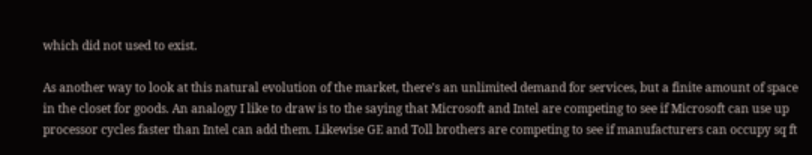which did not used to exist.

As another way to look at this natural evolution of the market, there's an unlimited demand for services, but a finite amount of space in the closet for goods. An analogy I like to draw is to the saying that Microsoft and Intel are competing to see if Microsoft can use up processor cycles faster than Intel can add them. Likewise GE and Toll brothers are competing to see if manufacturers can occupy sq ft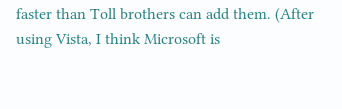faster than Toll brothers can add them. (After using Vista, I think Microsoft is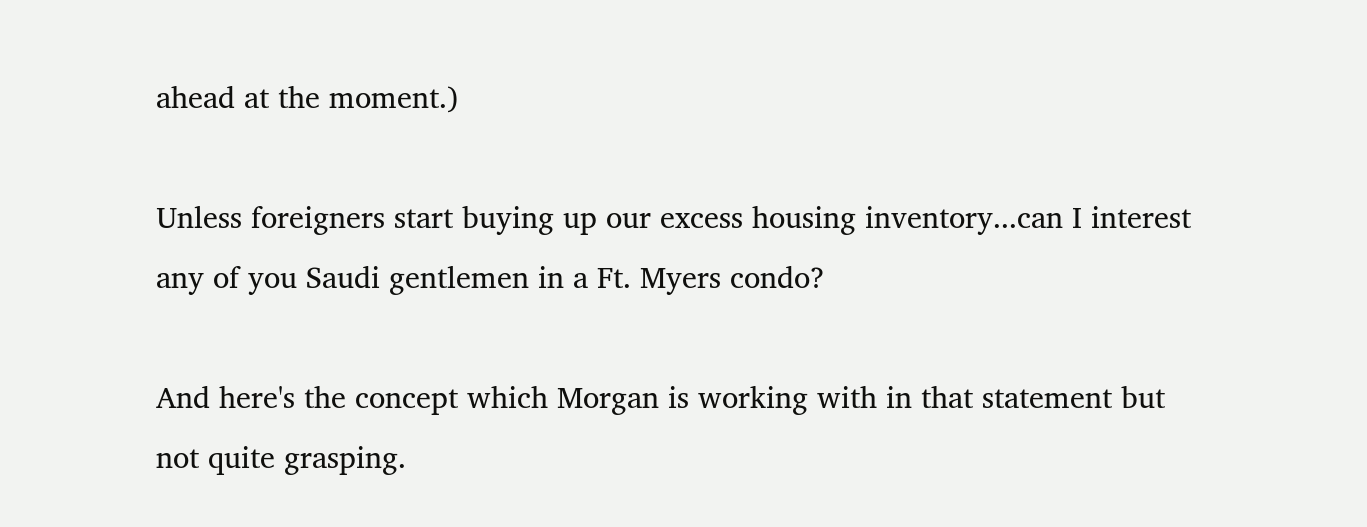ahead at the moment.)

Unless foreigners start buying up our excess housing inventory...can I interest any of you Saudi gentlemen in a Ft. Myers condo?

And here's the concept which Morgan is working with in that statement but not quite grasping.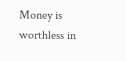Money is worthless in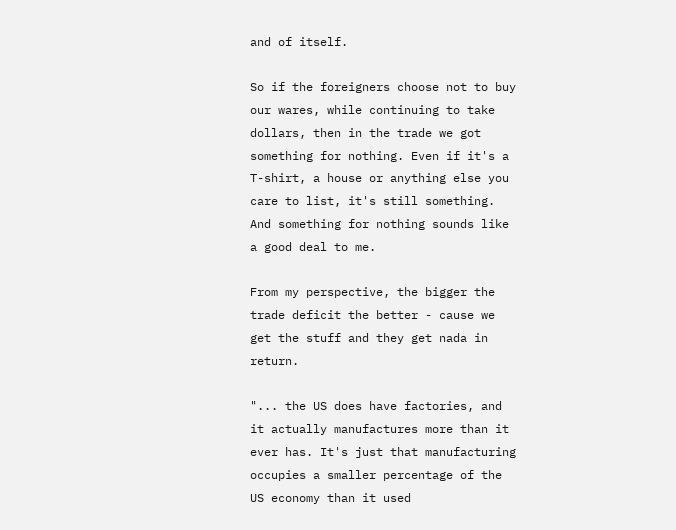and of itself.

So if the foreigners choose not to buy our wares, while continuing to take dollars, then in the trade we got something for nothing. Even if it's a T-shirt, a house or anything else you care to list, it's still something. And something for nothing sounds like a good deal to me.

From my perspective, the bigger the trade deficit the better - cause we get the stuff and they get nada in return.

"... the US does have factories, and it actually manufactures more than it ever has. It's just that manufacturing occupies a smaller percentage of the US economy than it used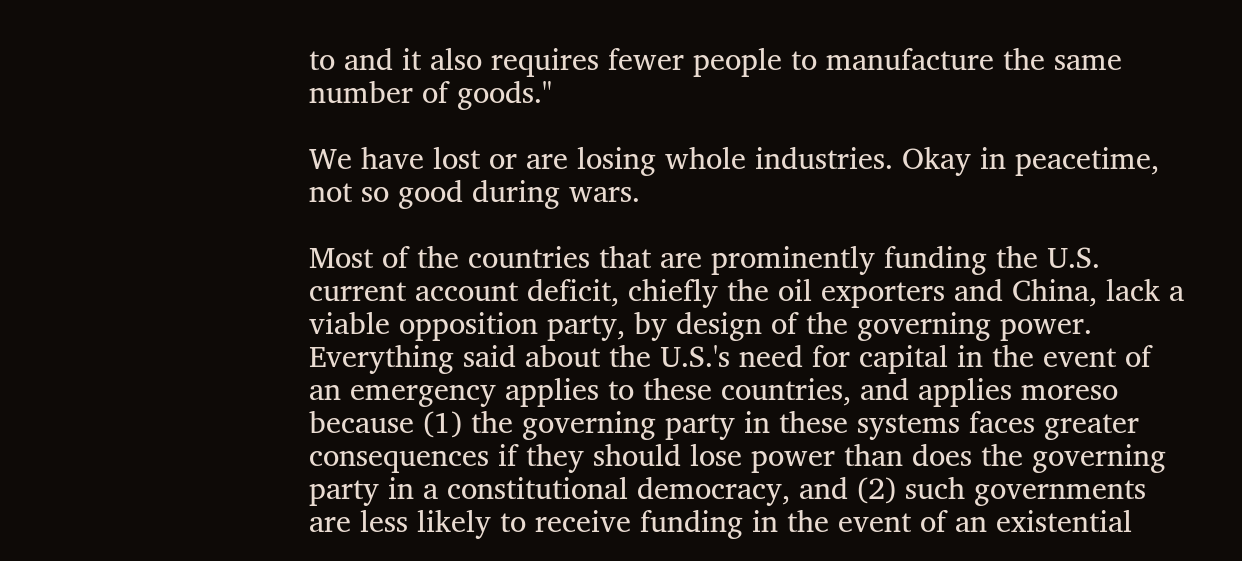to and it also requires fewer people to manufacture the same number of goods."

We have lost or are losing whole industries. Okay in peacetime, not so good during wars.

Most of the countries that are prominently funding the U.S. current account deficit, chiefly the oil exporters and China, lack a viable opposition party, by design of the governing power. Everything said about the U.S.'s need for capital in the event of an emergency applies to these countries, and applies moreso because (1) the governing party in these systems faces greater consequences if they should lose power than does the governing party in a constitutional democracy, and (2) such governments are less likely to receive funding in the event of an existential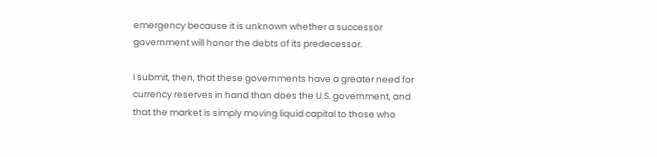emergency because it is unknown whether a successor government will honor the debts of its predecessor.

I submit, then, that these governments have a greater need for currency reserves in hand than does the U.S. government, and that the market is simply moving liquid capital to those who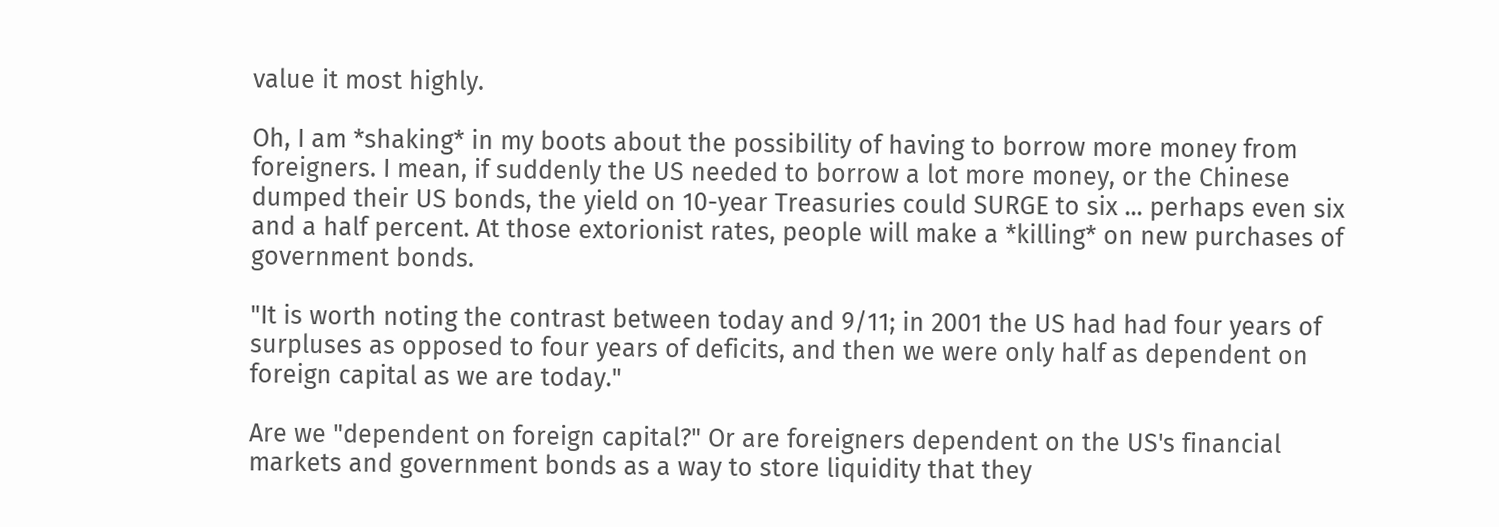value it most highly.

Oh, I am *shaking* in my boots about the possibility of having to borrow more money from foreigners. I mean, if suddenly the US needed to borrow a lot more money, or the Chinese dumped their US bonds, the yield on 10-year Treasuries could SURGE to six ... perhaps even six and a half percent. At those extorionist rates, people will make a *killing* on new purchases of government bonds.

"It is worth noting the contrast between today and 9/11; in 2001 the US had had four years of surpluses as opposed to four years of deficits, and then we were only half as dependent on foreign capital as we are today."

Are we "dependent on foreign capital?" Or are foreigners dependent on the US's financial markets and government bonds as a way to store liquidity that they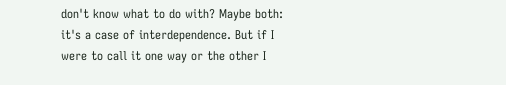don't know what to do with? Maybe both: it's a case of interdependence. But if I were to call it one way or the other I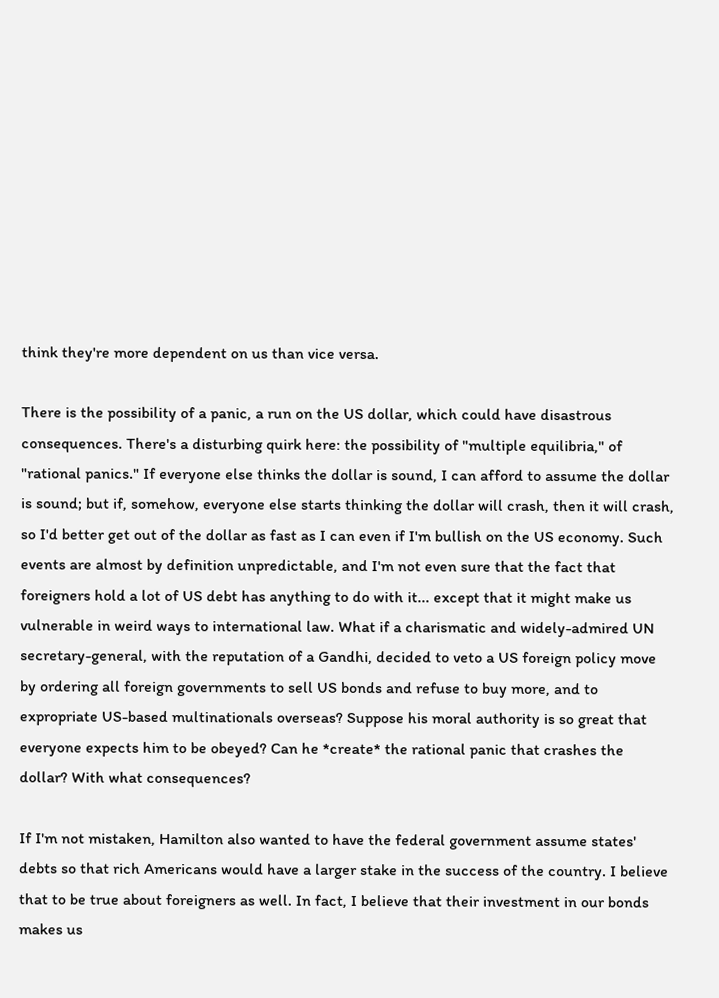think they're more dependent on us than vice versa.

There is the possibility of a panic, a run on the US dollar, which could have disastrous consequences. There's a disturbing quirk here: the possibility of "multiple equilibria," of "rational panics." If everyone else thinks the dollar is sound, I can afford to assume the dollar is sound; but if, somehow, everyone else starts thinking the dollar will crash, then it will crash, so I'd better get out of the dollar as fast as I can even if I'm bullish on the US economy. Such events are almost by definition unpredictable, and I'm not even sure that the fact that foreigners hold a lot of US debt has anything to do with it... except that it might make us vulnerable in weird ways to international law. What if a charismatic and widely-admired UN secretary-general, with the reputation of a Gandhi, decided to veto a US foreign policy move by ordering all foreign governments to sell US bonds and refuse to buy more, and to expropriate US-based multinationals overseas? Suppose his moral authority is so great that everyone expects him to be obeyed? Can he *create* the rational panic that crashes the dollar? With what consequences?

If I'm not mistaken, Hamilton also wanted to have the federal government assume states' debts so that rich Americans would have a larger stake in the success of the country. I believe that to be true about foreigners as well. In fact, I believe that their investment in our bonds makes us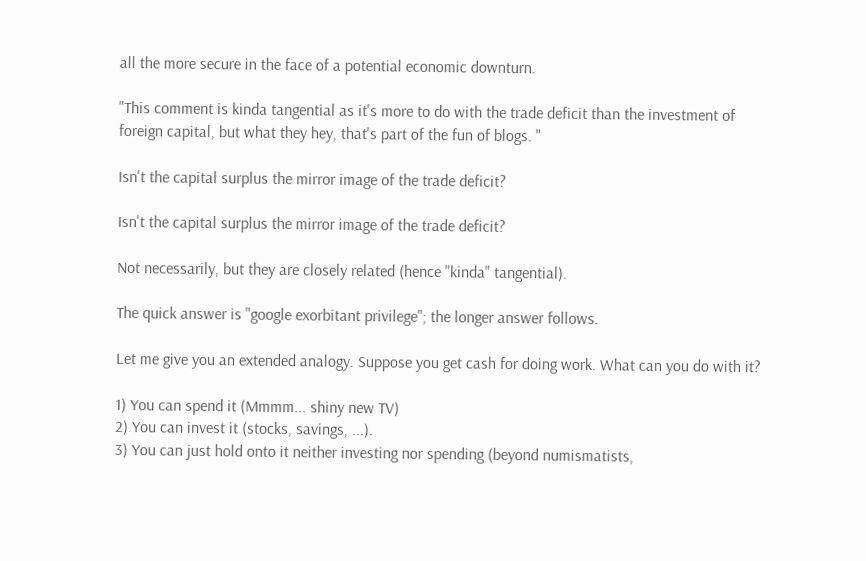all the more secure in the face of a potential economic downturn.

"This comment is kinda tangential as it's more to do with the trade deficit than the investment of foreign capital, but what they hey, that's part of the fun of blogs. "

Isn't the capital surplus the mirror image of the trade deficit?

Isn't the capital surplus the mirror image of the trade deficit?

Not necessarily, but they are closely related (hence "kinda" tangential).

The quick answer is "google exorbitant privilege"; the longer answer follows.

Let me give you an extended analogy. Suppose you get cash for doing work. What can you do with it?

1) You can spend it (Mmmm... shiny new TV)
2) You can invest it (stocks, savings, ...).
3) You can just hold onto it neither investing nor spending (beyond numismatists,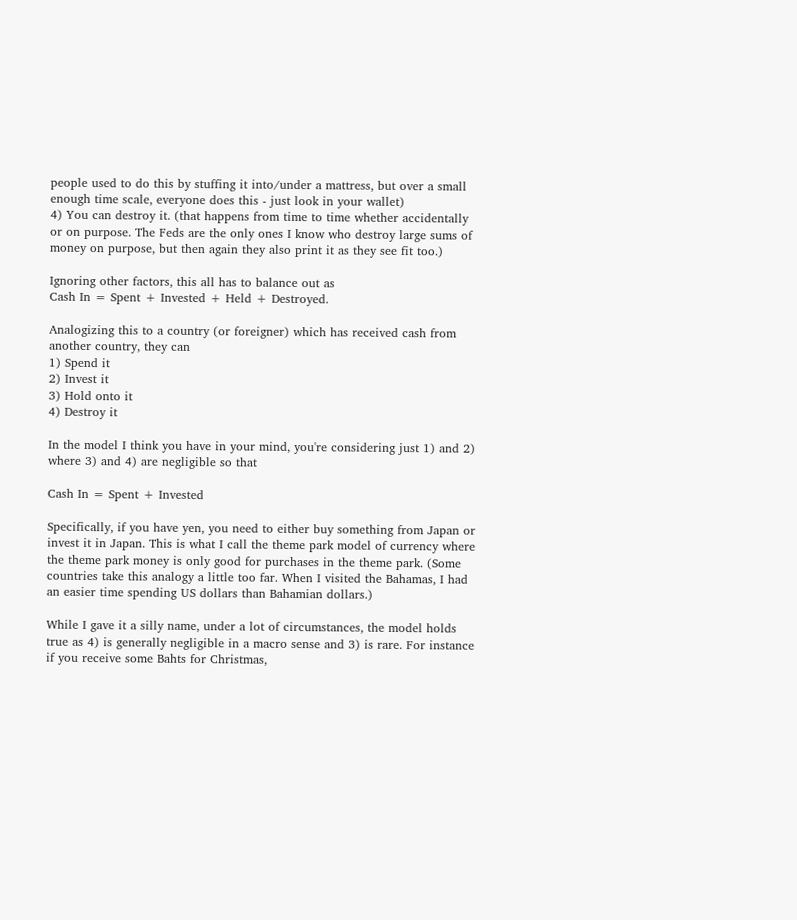people used to do this by stuffing it into/under a mattress, but over a small enough time scale, everyone does this - just look in your wallet)
4) You can destroy it. (that happens from time to time whether accidentally or on purpose. The Feds are the only ones I know who destroy large sums of money on purpose, but then again they also print it as they see fit too.)

Ignoring other factors, this all has to balance out as
Cash In = Spent + Invested + Held + Destroyed.

Analogizing this to a country (or foreigner) which has received cash from another country, they can
1) Spend it
2) Invest it
3) Hold onto it
4) Destroy it

In the model I think you have in your mind, you're considering just 1) and 2) where 3) and 4) are negligible so that

Cash In = Spent + Invested

Specifically, if you have yen, you need to either buy something from Japan or invest it in Japan. This is what I call the theme park model of currency where the theme park money is only good for purchases in the theme park. (Some countries take this analogy a little too far. When I visited the Bahamas, I had an easier time spending US dollars than Bahamian dollars.)

While I gave it a silly name, under a lot of circumstances, the model holds true as 4) is generally negligible in a macro sense and 3) is rare. For instance if you receive some Bahts for Christmas,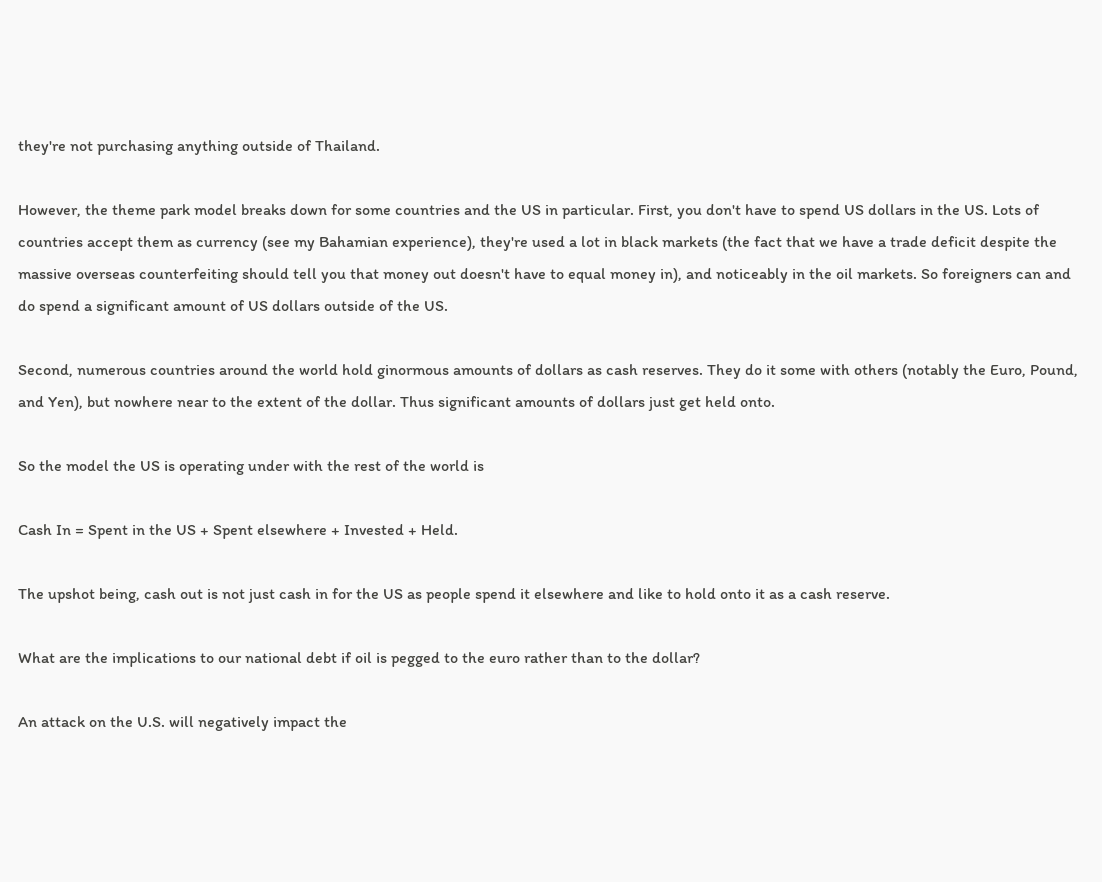they're not purchasing anything outside of Thailand.

However, the theme park model breaks down for some countries and the US in particular. First, you don't have to spend US dollars in the US. Lots of countries accept them as currency (see my Bahamian experience), they're used a lot in black markets (the fact that we have a trade deficit despite the massive overseas counterfeiting should tell you that money out doesn't have to equal money in), and noticeably in the oil markets. So foreigners can and do spend a significant amount of US dollars outside of the US.

Second, numerous countries around the world hold ginormous amounts of dollars as cash reserves. They do it some with others (notably the Euro, Pound, and Yen), but nowhere near to the extent of the dollar. Thus significant amounts of dollars just get held onto.

So the model the US is operating under with the rest of the world is

Cash In = Spent in the US + Spent elsewhere + Invested + Held.

The upshot being, cash out is not just cash in for the US as people spend it elsewhere and like to hold onto it as a cash reserve.

What are the implications to our national debt if oil is pegged to the euro rather than to the dollar?

An attack on the U.S. will negatively impact the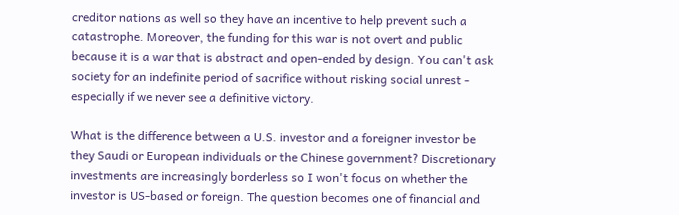creditor nations as well so they have an incentive to help prevent such a catastrophe. Moreover, the funding for this war is not overt and public because it is a war that is abstract and open-ended by design. You can't ask society for an indefinite period of sacrifice without risking social unrest - especially if we never see a definitive victory.

What is the difference between a U.S. investor and a foreigner investor be they Saudi or European individuals or the Chinese government? Discretionary investments are increasingly borderless so I won't focus on whether the investor is US-based or foreign. The question becomes one of financial and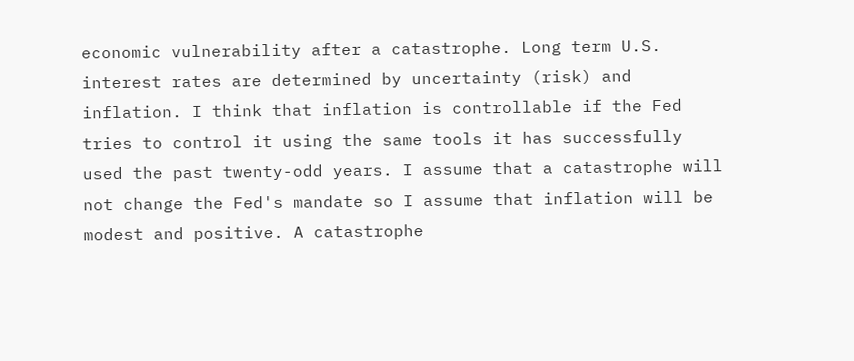economic vulnerability after a catastrophe. Long term U.S. interest rates are determined by uncertainty (risk) and inflation. I think that inflation is controllable if the Fed tries to control it using the same tools it has successfully used the past twenty-odd years. I assume that a catastrophe will not change the Fed's mandate so I assume that inflation will be modest and positive. A catastrophe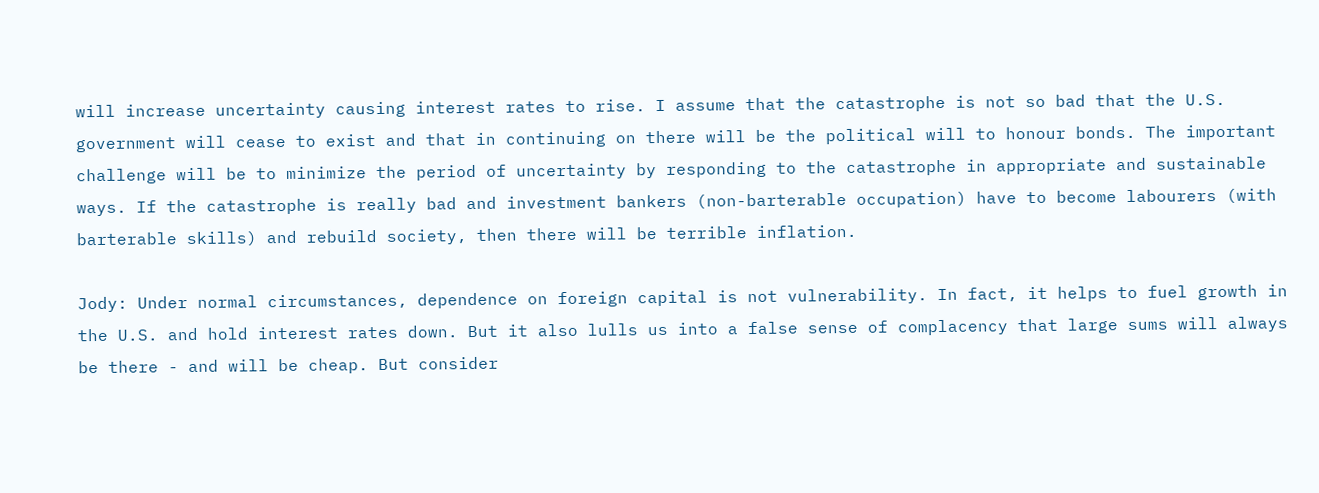will increase uncertainty causing interest rates to rise. I assume that the catastrophe is not so bad that the U.S. government will cease to exist and that in continuing on there will be the political will to honour bonds. The important challenge will be to minimize the period of uncertainty by responding to the catastrophe in appropriate and sustainable ways. If the catastrophe is really bad and investment bankers (non-barterable occupation) have to become labourers (with barterable skills) and rebuild society, then there will be terrible inflation.

Jody: Under normal circumstances, dependence on foreign capital is not vulnerability. In fact, it helps to fuel growth in the U.S. and hold interest rates down. But it also lulls us into a false sense of complacency that large sums will always be there - and will be cheap. But consider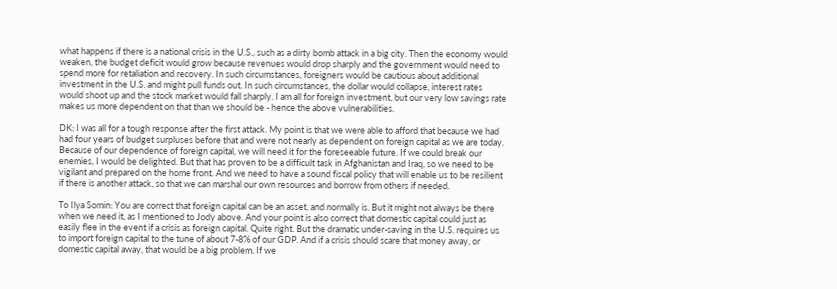what happens if there is a national crisis in the U.S., such as a dirty bomb attack in a big city. Then the economy would weaken, the budget deficit would grow because revenues would drop sharply and the government would need to spend more for retaliation and recovery. In such circumstances, foreigners would be cautious about additional investment in the U.S. and might pull funds out. In such circumstances, the dollar would collapse, interest rates would shoot up and the stock market would fall sharply. I am all for foreign investment, but our very low savings rate makes us more dependent on that than we should be - hence the above vulnerabilities.

DK: I was all for a tough response after the first attack. My point is that we were able to afford that because we had had four years of budget surpluses before that and were not nearly as dependent on foreign capital as we are today. Because of our dependence of foreign capital, we will need it for the foreseeable future. If we could break our enemies, I would be delighted. But that has proven to be a difficult task in Afghanistan and Iraq, so we need to be vigilant and prepared on the home front. And we need to have a sound fiscal policy that will enable us to be resilient if there is another attack, so that we can marshal our own resources and borrow from others if needed.

To Ilya Somin: You are correct that foreign capital can be an asset, and normally is. But it might not always be there when we need it, as I mentioned to Jody above. And your point is also correct that domestic capital could just as easily flee in the event if a crisis as foreign capital. Quite right. But the dramatic under-saving in the U.S. requires us to import foreign capital to the tune of about 7-8% of our GDP. And if a crisis should scare that money away, or domestic capital away, that would be a big problem. If we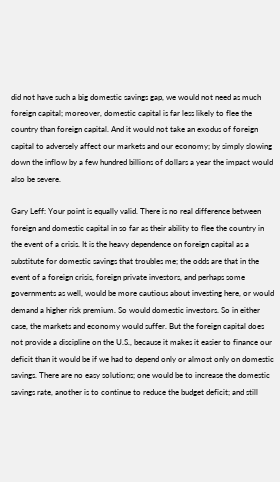did not have such a big domestic savings gap, we would not need as much foreign capital; moreover, domestic capital is far less likely to flee the country than foreign capital. And it would not take an exodus of foreign capital to adversely affect our markets and our economy; by simply slowing down the inflow by a few hundred billions of dollars a year the impact would also be severe.

Gary Leff: Your point is equally valid. There is no real difference between foreign and domestic capital in so far as their ability to flee the country in the event of a crisis. It is the heavy dependence on foreign capital as a substitute for domestic savings that troubles me; the odds are that in the event of a foreign crisis, foreign private investors, and perhaps some governments as well, would be more cautious about investing here, or would demand a higher risk premium. So would domestic investors. So in either case, the markets and economy would suffer. But the foreign capital does not provide a discipline on the U.S., because it makes it easier to finance our deficit than it would be if we had to depend only or almost only on domestic savings. There are no easy solutions; one would be to increase the domestic savings rate, another is to continue to reduce the budget deficit; and still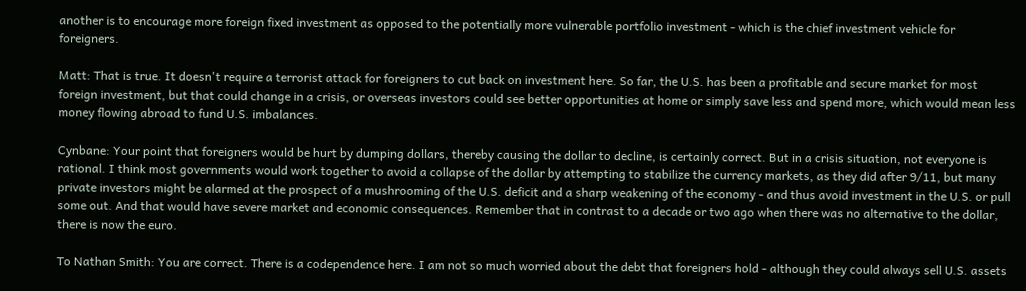another is to encourage more foreign fixed investment as opposed to the potentially more vulnerable portfolio investment - which is the chief investment vehicle for foreigners.

Matt: That is true. It doesn't require a terrorist attack for foreigners to cut back on investment here. So far, the U.S. has been a profitable and secure market for most foreign investment, but that could change in a crisis, or overseas investors could see better opportunities at home or simply save less and spend more, which would mean less money flowing abroad to fund U.S. imbalances.

Cynbane: Your point that foreigners would be hurt by dumping dollars, thereby causing the dollar to decline, is certainly correct. But in a crisis situation, not everyone is rational. I think most governments would work together to avoid a collapse of the dollar by attempting to stabilize the currency markets, as they did after 9/11, but many private investors might be alarmed at the prospect of a mushrooming of the U.S. deficit and a sharp weakening of the economy - and thus avoid investment in the U.S. or pull some out. And that would have severe market and economic consequences. Remember that in contrast to a decade or two ago when there was no alternative to the dollar, there is now the euro.

To Nathan Smith: You are correct. There is a codependence here. I am not so much worried about the debt that foreigners hold - although they could always sell U.S. assets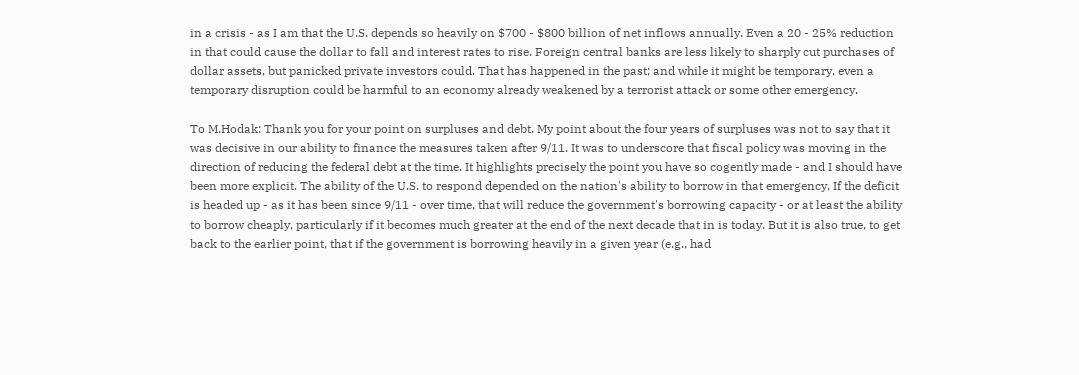in a crisis - as I am that the U.S. depends so heavily on $700 - $800 billion of net inflows annually. Even a 20 - 25% reduction in that could cause the dollar to fall and interest rates to rise. Foreign central banks are less likely to sharply cut purchases of dollar assets, but panicked private investors could. That has happened in the past; and while it might be temporary, even a temporary disruption could be harmful to an economy already weakened by a terrorist attack or some other emergency.

To M.Hodak: Thank you for your point on surpluses and debt. My point about the four years of surpluses was not to say that it was decisive in our ability to finance the measures taken after 9/11. It was to underscore that fiscal policy was moving in the direction of reducing the federal debt at the time. It highlights precisely the point you have so cogently made - and I should have been more explicit. The ability of the U.S. to respond depended on the nation's ability to borrow in that emergency. If the deficit is headed up - as it has been since 9/11 - over time, that will reduce the government's borrowing capacity - or at least the ability to borrow cheaply, particularly if it becomes much greater at the end of the next decade that in is today. But it is also true, to get back to the earlier point, that if the government is borrowing heavily in a given year (e.g., had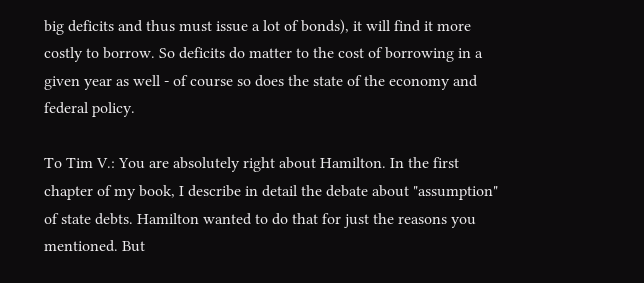big deficits and thus must issue a lot of bonds), it will find it more costly to borrow. So deficits do matter to the cost of borrowing in a given year as well - of course so does the state of the economy and federal policy.

To Tim V.: You are absolutely right about Hamilton. In the first chapter of my book, I describe in detail the debate about "assumption" of state debts. Hamilton wanted to do that for just the reasons you mentioned. But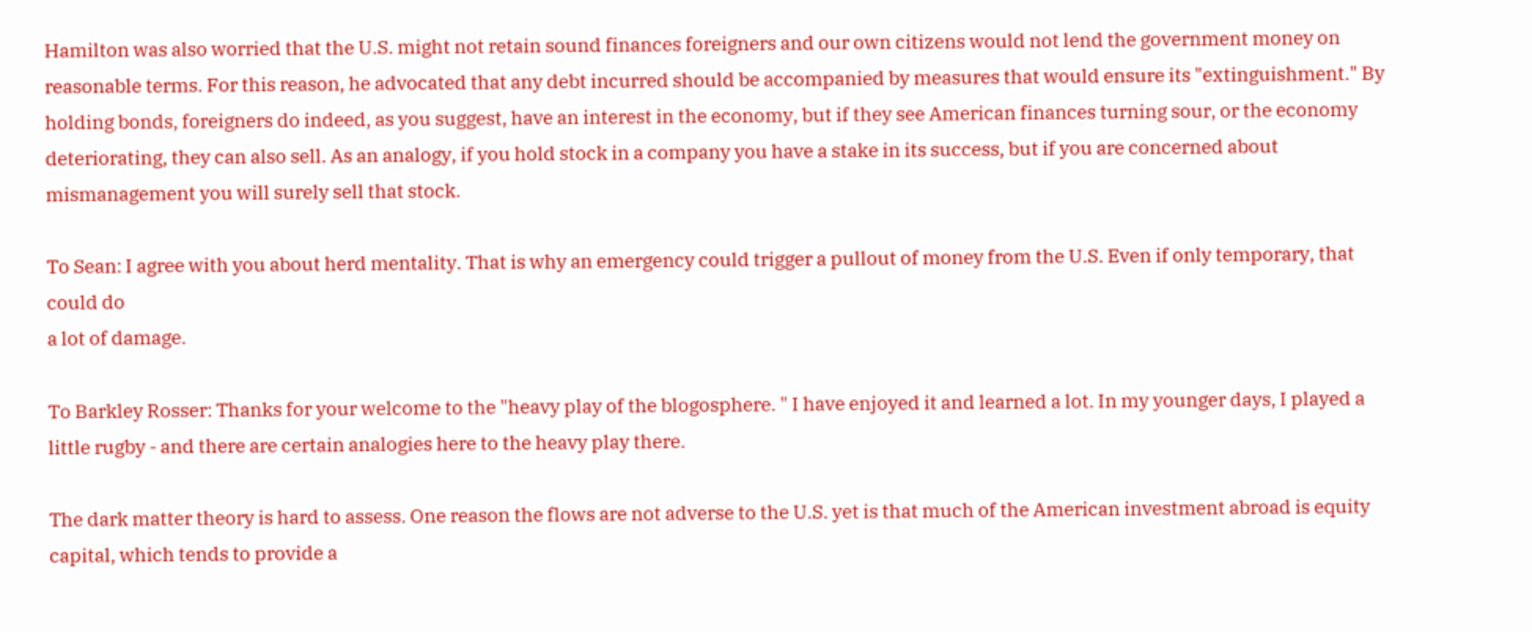Hamilton was also worried that the U.S. might not retain sound finances foreigners and our own citizens would not lend the government money on reasonable terms. For this reason, he advocated that any debt incurred should be accompanied by measures that would ensure its "extinguishment." By holding bonds, foreigners do indeed, as you suggest, have an interest in the economy, but if they see American finances turning sour, or the economy deteriorating, they can also sell. As an analogy, if you hold stock in a company you have a stake in its success, but if you are concerned about mismanagement you will surely sell that stock.

To Sean: I agree with you about herd mentality. That is why an emergency could trigger a pullout of money from the U.S. Even if only temporary, that could do
a lot of damage.

To Barkley Rosser: Thanks for your welcome to the "heavy play of the blogosphere. " I have enjoyed it and learned a lot. In my younger days, I played a little rugby - and there are certain analogies here to the heavy play there.

The dark matter theory is hard to assess. One reason the flows are not adverse to the U.S. yet is that much of the American investment abroad is equity capital, which tends to provide a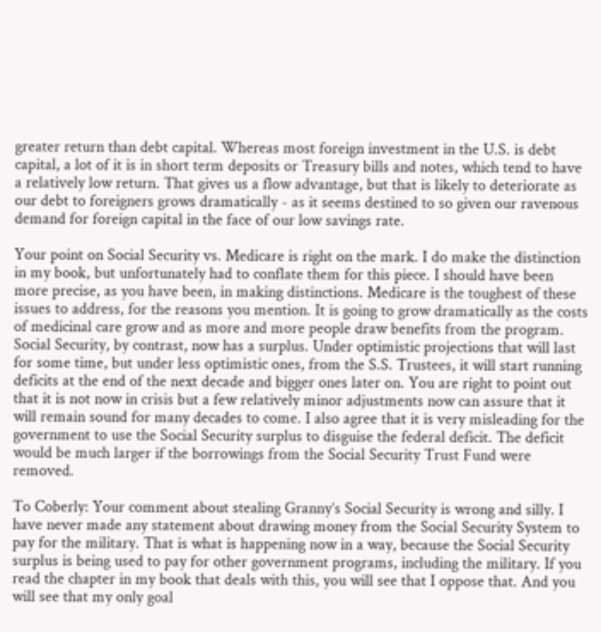greater return than debt capital. Whereas most foreign investment in the U.S. is debt capital, a lot of it is in short term deposits or Treasury bills and notes, which tend to have a relatively low return. That gives us a flow advantage, but that is likely to deteriorate as our debt to foreigners grows dramatically - as it seems destined to so given our ravenous demand for foreign capital in the face of our low savings rate.

Your point on Social Security vs. Medicare is right on the mark. I do make the distinction in my book, but unfortunately had to conflate them for this piece. I should have been more precise, as you have been, in making distinctions. Medicare is the toughest of these issues to address, for the reasons you mention. It is going to grow dramatically as the costs of medicinal care grow and as more and more people draw benefits from the program. Social Security, by contrast, now has a surplus. Under optimistic projections that will last for some time, but under less optimistic ones, from the S.S. Trustees, it will start running deficits at the end of the next decade and bigger ones later on. You are right to point out that it is not now in crisis but a few relatively minor adjustments now can assure that it will remain sound for many decades to come. I also agree that it is very misleading for the government to use the Social Security surplus to disguise the federal deficit. The deficit would be much larger if the borrowings from the Social Security Trust Fund were removed.

To Coberly: Your comment about stealing Granny’s Social Security is wrong and silly. I have never made any statement about drawing money from the Social Security System to pay for the military. That is what is happening now in a way, because the Social Security surplus is being used to pay for other government programs, including the military. If you read the chapter in my book that deals with this, you will see that I oppose that. And you will see that my only goal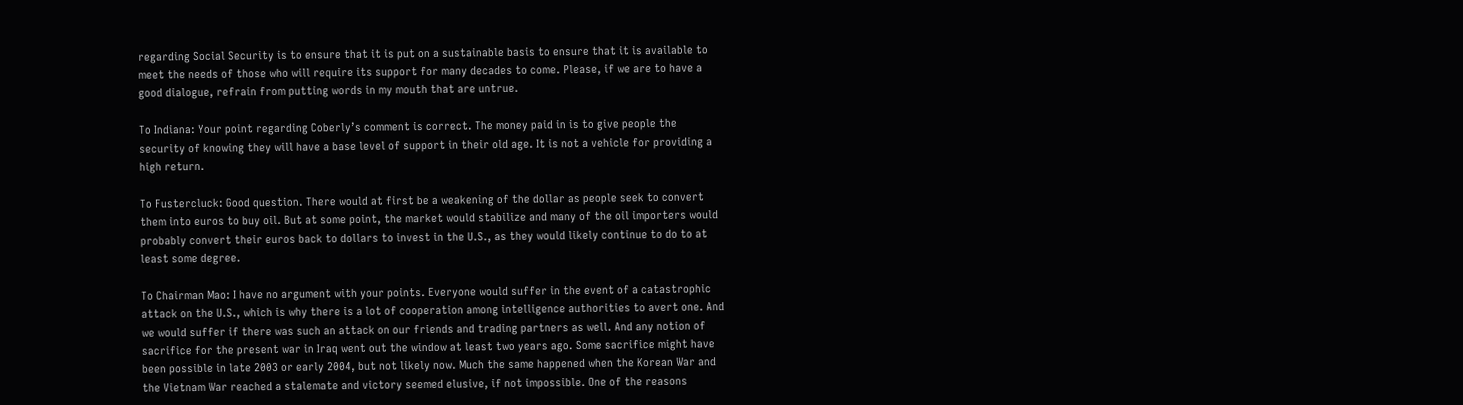regarding Social Security is to ensure that it is put on a sustainable basis to ensure that it is available to meet the needs of those who will require its support for many decades to come. Please, if we are to have a good dialogue, refrain from putting words in my mouth that are untrue.

To Indiana: Your point regarding Coberly’s comment is correct. The money paid in is to give people the security of knowing they will have a base level of support in their old age. It is not a vehicle for providing a high return.

To Fustercluck: Good question. There would at first be a weakening of the dollar as people seek to convert them into euros to buy oil. But at some point, the market would stabilize and many of the oil importers would probably convert their euros back to dollars to invest in the U.S., as they would likely continue to do to at least some degree.

To Chairman Mao: I have no argument with your points. Everyone would suffer in the event of a catastrophic attack on the U.S., which is why there is a lot of cooperation among intelligence authorities to avert one. And we would suffer if there was such an attack on our friends and trading partners as well. And any notion of sacrifice for the present war in Iraq went out the window at least two years ago. Some sacrifice might have been possible in late 2003 or early 2004, but not likely now. Much the same happened when the Korean War and the Vietnam War reached a stalemate and victory seemed elusive, if not impossible. One of the reasons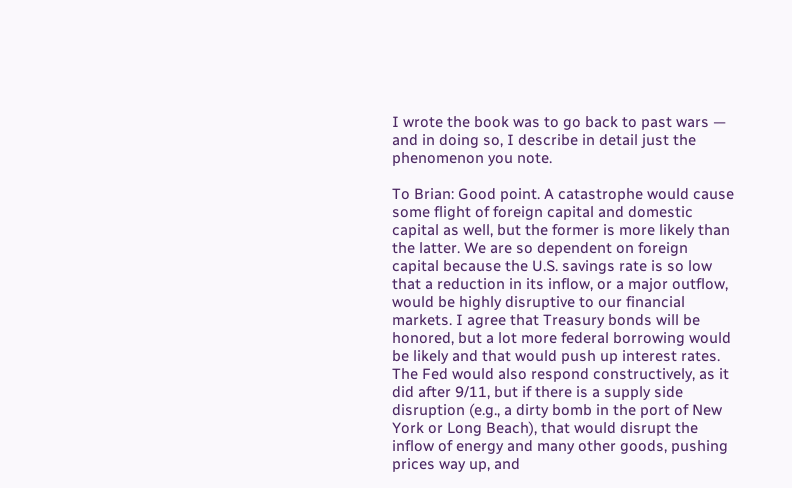I wrote the book was to go back to past wars — and in doing so, I describe in detail just the phenomenon you note.

To Brian: Good point. A catastrophe would cause some flight of foreign capital and domestic capital as well, but the former is more likely than the latter. We are so dependent on foreign capital because the U.S. savings rate is so low that a reduction in its inflow, or a major outflow, would be highly disruptive to our financial markets. I agree that Treasury bonds will be honored, but a lot more federal borrowing would be likely and that would push up interest rates. The Fed would also respond constructively, as it did after 9/11, but if there is a supply side disruption (e.g., a dirty bomb in the port of New York or Long Beach), that would disrupt the inflow of energy and many other goods, pushing prices way up, and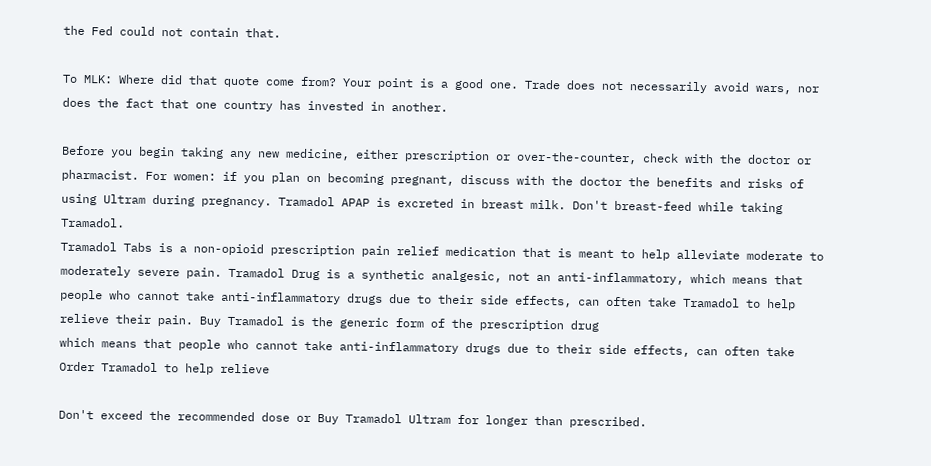the Fed could not contain that.

To MLK: Where did that quote come from? Your point is a good one. Trade does not necessarily avoid wars, nor does the fact that one country has invested in another.

Before you begin taking any new medicine, either prescription or over-the-counter, check with the doctor or pharmacist. For women: if you plan on becoming pregnant, discuss with the doctor the benefits and risks of using Ultram during pregnancy. Tramadol APAP is excreted in breast milk. Don't breast-feed while taking Tramadol.
Tramadol Tabs is a non-opioid prescription pain relief medication that is meant to help alleviate moderate to moderately severe pain. Tramadol Drug is a synthetic analgesic, not an anti-inflammatory, which means that people who cannot take anti-inflammatory drugs due to their side effects, can often take Tramadol to help relieve their pain. Buy Tramadol is the generic form of the prescription drug
which means that people who cannot take anti-inflammatory drugs due to their side effects, can often take Order Tramadol to help relieve

Don't exceed the recommended dose or Buy Tramadol Ultram for longer than prescribed.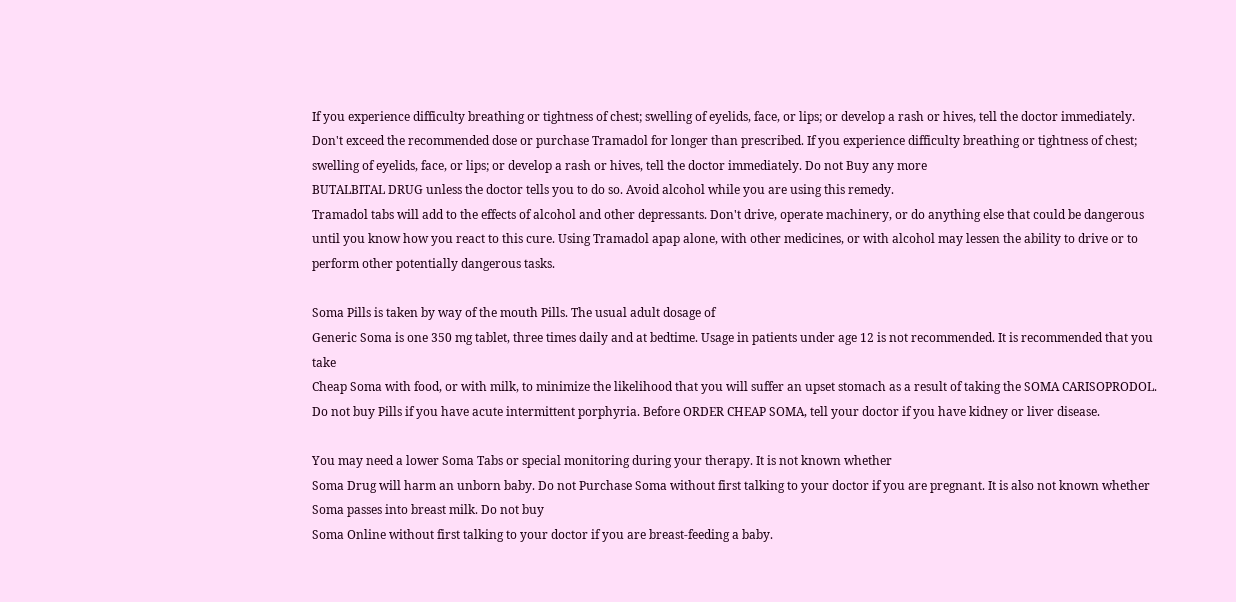If you experience difficulty breathing or tightness of chest; swelling of eyelids, face, or lips; or develop a rash or hives, tell the doctor immediately.
Don't exceed the recommended dose or purchase Tramadol for longer than prescribed. If you experience difficulty breathing or tightness of chest; swelling of eyelids, face, or lips; or develop a rash or hives, tell the doctor immediately. Do not Buy any more
BUTALBITAL DRUG unless the doctor tells you to do so. Avoid alcohol while you are using this remedy.
Tramadol tabs will add to the effects of alcohol and other depressants. Don't drive, operate machinery, or do anything else that could be dangerous until you know how you react to this cure. Using Tramadol apap alone, with other medicines, or with alcohol may lessen the ability to drive or to perform other potentially dangerous tasks.

Soma Pills is taken by way of the mouth Pills. The usual adult dosage of
Generic Soma is one 350 mg tablet, three times daily and at bedtime. Usage in patients under age 12 is not recommended. It is recommended that you take
Cheap Soma with food, or with milk, to minimize the likelihood that you will suffer an upset stomach as a result of taking the SOMA CARISOPRODOL.
Do not buy Pills if you have acute intermittent porphyria. Before ORDER CHEAP SOMA, tell your doctor if you have kidney or liver disease.

You may need a lower Soma Tabs or special monitoring during your therapy. It is not known whether
Soma Drug will harm an unborn baby. Do not Purchase Soma without first talking to your doctor if you are pregnant. It is also not known whether Soma passes into breast milk. Do not buy
Soma Online without first talking to your doctor if you are breast-feeding a baby.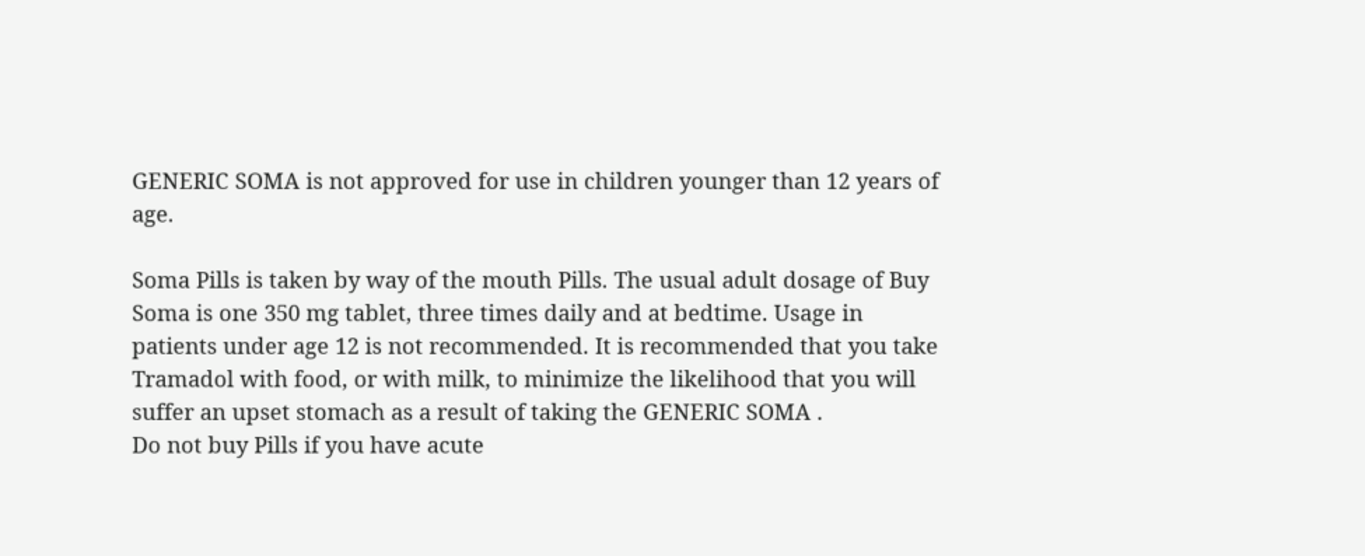GENERIC SOMA is not approved for use in children younger than 12 years of age.

Soma Pills is taken by way of the mouth Pills. The usual adult dosage of Buy Soma is one 350 mg tablet, three times daily and at bedtime. Usage in patients under age 12 is not recommended. It is recommended that you take Tramadol with food, or with milk, to minimize the likelihood that you will suffer an upset stomach as a result of taking the GENERIC SOMA .
Do not buy Pills if you have acute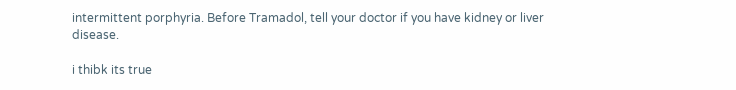intermittent porphyria. Before Tramadol, tell your doctor if you have kidney or liver disease.

i thibk its true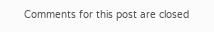Comments for this post are closed